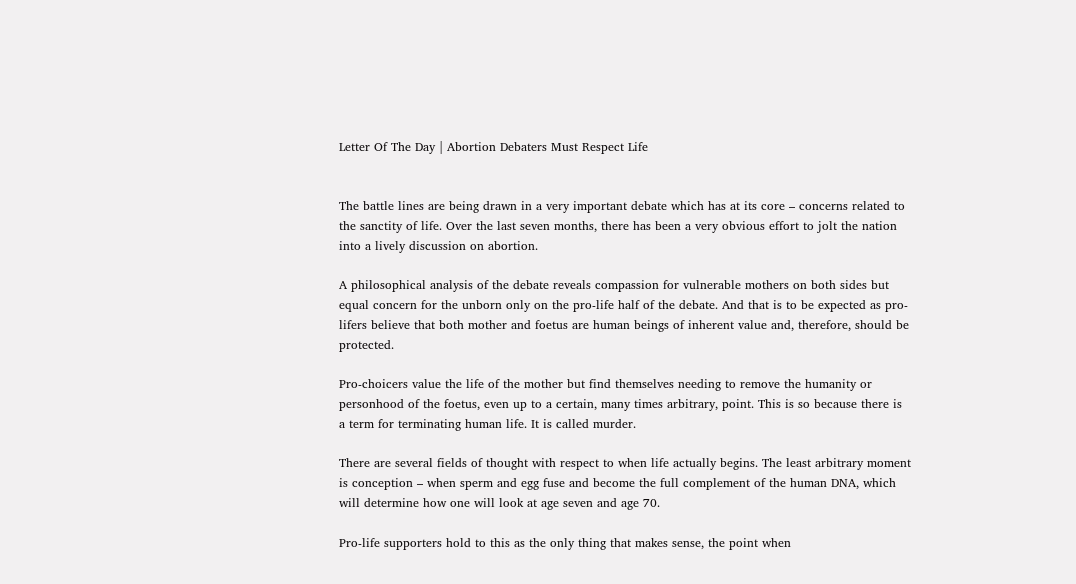Letter Of The Day | Abortion Debaters Must Respect Life


The battle lines are being drawn in a very important debate which has at its core – concerns related to the sanctity of life. Over the last seven months, there has been a very obvious effort to jolt the nation into a lively discussion on abortion.

A philosophical analysis of the debate reveals compassion for vulnerable mothers on both sides but equal concern for the unborn only on the pro-life half of the debate. And that is to be expected as pro-lifers believe that both mother and foetus are human beings of inherent value and, therefore, should be protected.

Pro-choicers value the life of the mother but find themselves needing to remove the humanity or personhood of the foetus, even up to a certain, many times arbitrary, point. This is so because there is a term for terminating human life. It is called murder.

There are several fields of thought with respect to when life actually begins. The least arbitrary moment is conception – when sperm and egg fuse and become the full complement of the human DNA, which will determine how one will look at age seven and age 70.

Pro-life supporters hold to this as the only thing that makes sense, the point when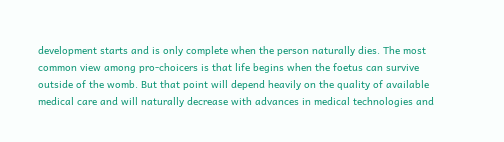development starts and is only complete when the person naturally dies. The most common view among pro-choicers is that life begins when the foetus can survive outside of the womb. But that point will depend heavily on the quality of available medical care and will naturally decrease with advances in medical technologies and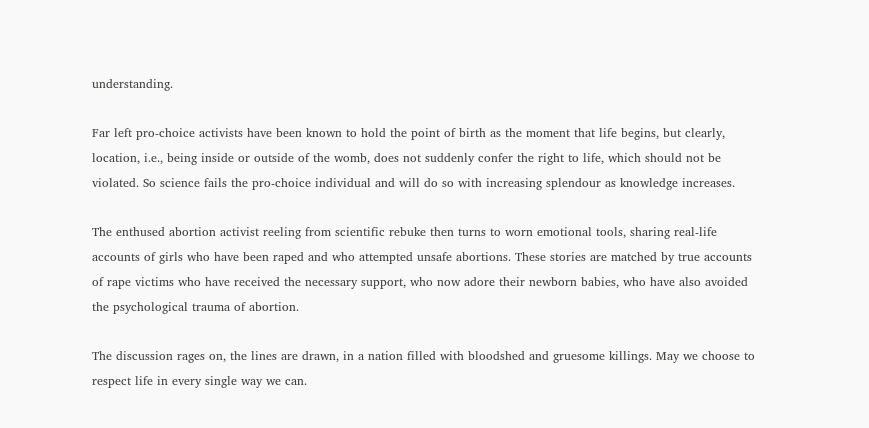understanding.

Far left pro-choice activists have been known to hold the point of birth as the moment that life begins, but clearly, location, i.e., being inside or outside of the womb, does not suddenly confer the right to life, which should not be violated. So science fails the pro-choice individual and will do so with increasing splendour as knowledge increases.

The enthused abortion activist reeling from scientific rebuke then turns to worn emotional tools, sharing real-life accounts of girls who have been raped and who attempted unsafe abortions. These stories are matched by true accounts of rape victims who have received the necessary support, who now adore their newborn babies, who have also avoided the psychological trauma of abortion.

The discussion rages on, the lines are drawn, in a nation filled with bloodshed and gruesome killings. May we choose to respect life in every single way we can.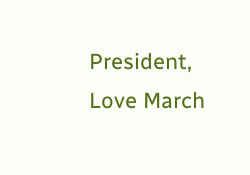President, Love March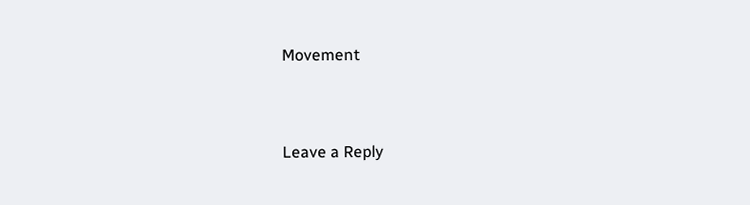Movement


Leave a Reply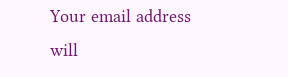Your email address will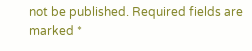not be published. Required fields are marked *